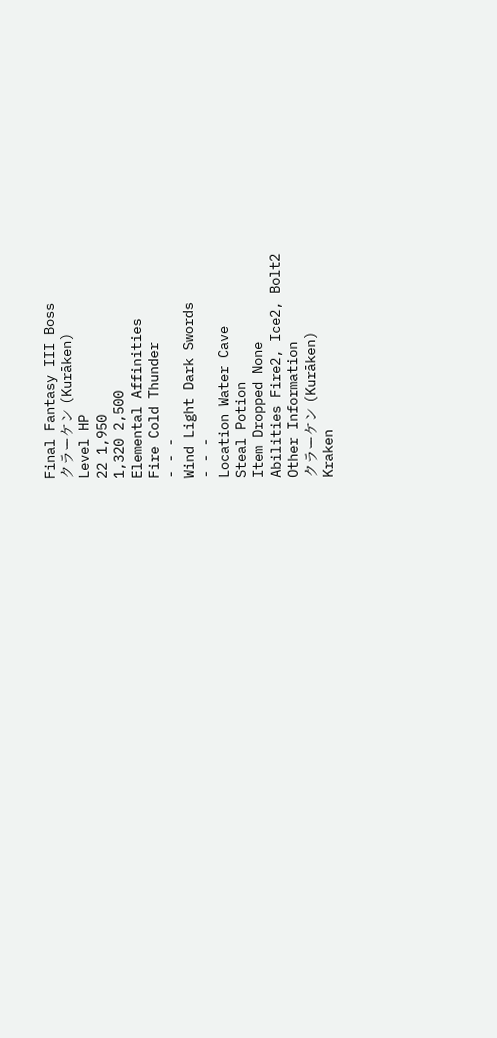Final Fantasy III Boss
クラーケン (Kurāken)
Level HP
22 1,950
1,320 2,500
Elemental Affinities
Fire Cold Thunder
- - -
Wind Light Dark Swords
- - -
Location Water Cave
Steal Potion
Item Dropped None
Abilities Fire2, Ice2, Bolt2
Other Information
クラーケン (Kurāken)
Kraken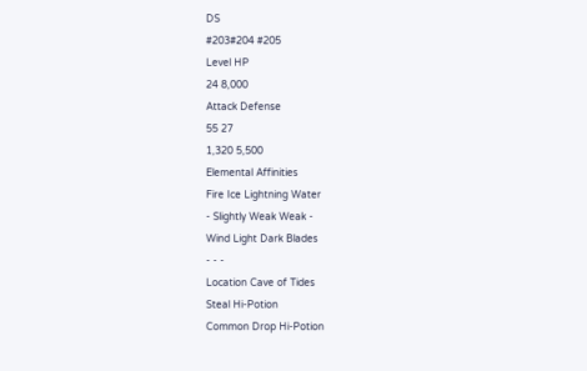DS
#203#204 #205
Level HP
24 8,000
Attack Defense
55 27
1,320 5,500
Elemental Affinities
Fire Ice Lightning Water
- Slightly Weak Weak -
Wind Light Dark Blades
- - -
Location Cave of Tides
Steal Hi-Potion
Common Drop Hi-Potion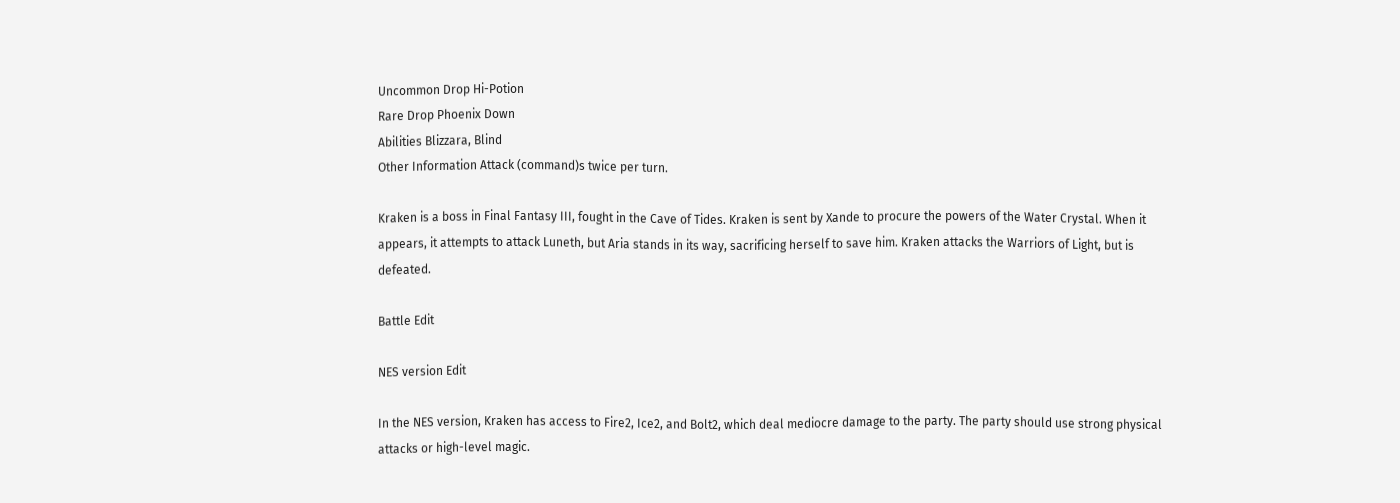Uncommon Drop Hi-Potion
Rare Drop Phoenix Down
Abilities Blizzara, Blind
Other Information Attack (command)s twice per turn.

Kraken is a boss in Final Fantasy III, fought in the Cave of Tides. Kraken is sent by Xande to procure the powers of the Water Crystal. When it appears, it attempts to attack Luneth, but Aria stands in its way, sacrificing herself to save him. Kraken attacks the Warriors of Light, but is defeated.

Battle Edit

NES version Edit

In the NES version, Kraken has access to Fire2, Ice2, and Bolt2, which deal mediocre damage to the party. The party should use strong physical attacks or high-level magic.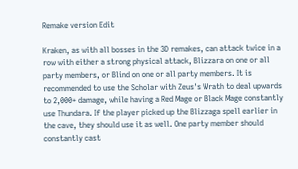Remake version Edit

Kraken, as with all bosses in the 3D remakes, can attack twice in a row with either a strong physical attack, Blizzara on one or all party members, or Blind on one or all party members. It is recommended to use the Scholar with Zeus's Wrath to deal upwards to 2,000+ damage, while having a Red Mage or Black Mage constantly use Thundara. If the player picked up the Blizzaga spell earlier in the cave, they should use it as well. One party member should constantly cast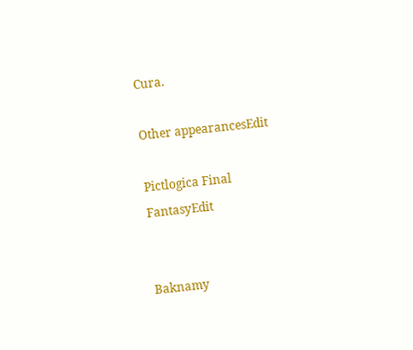Cura.

Other appearancesEdit

Pictlogica Final FantasyEdit


Baknamy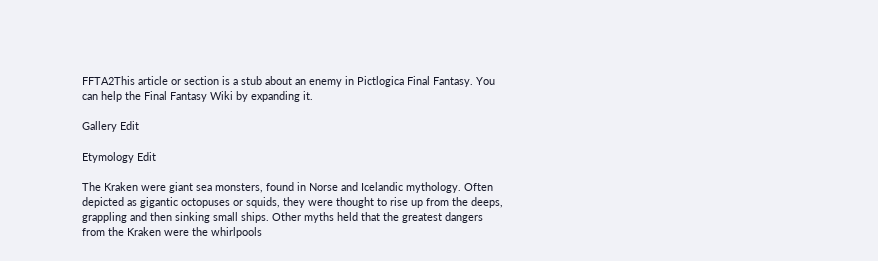FFTA2This article or section is a stub about an enemy in Pictlogica Final Fantasy. You can help the Final Fantasy Wiki by expanding it.

Gallery Edit

Etymology Edit

The Kraken were giant sea monsters, found in Norse and Icelandic mythology. Often depicted as gigantic octopuses or squids, they were thought to rise up from the deeps, grappling and then sinking small ships. Other myths held that the greatest dangers from the Kraken were the whirlpools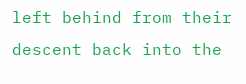left behind from their descent back into the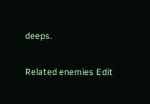deeps.

Related enemies Edit